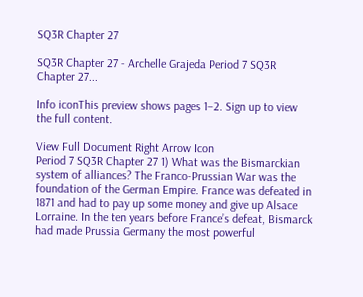SQ3R Chapter 27

SQ3R Chapter 27 - Archelle Grajeda Period 7 SQ3R Chapter 27...

Info iconThis preview shows pages 1–2. Sign up to view the full content.

View Full Document Right Arrow Icon
Period 7 SQ3R Chapter 27 1) What was the Bismarckian system of alliances? The Franco-Prussian War was the foundation of the German Empire. France was defeated in 1871 and had to pay up some money and give up Alsace Lorraine. In the ten years before France’s defeat, Bismarck had made Prussia Germany the most powerful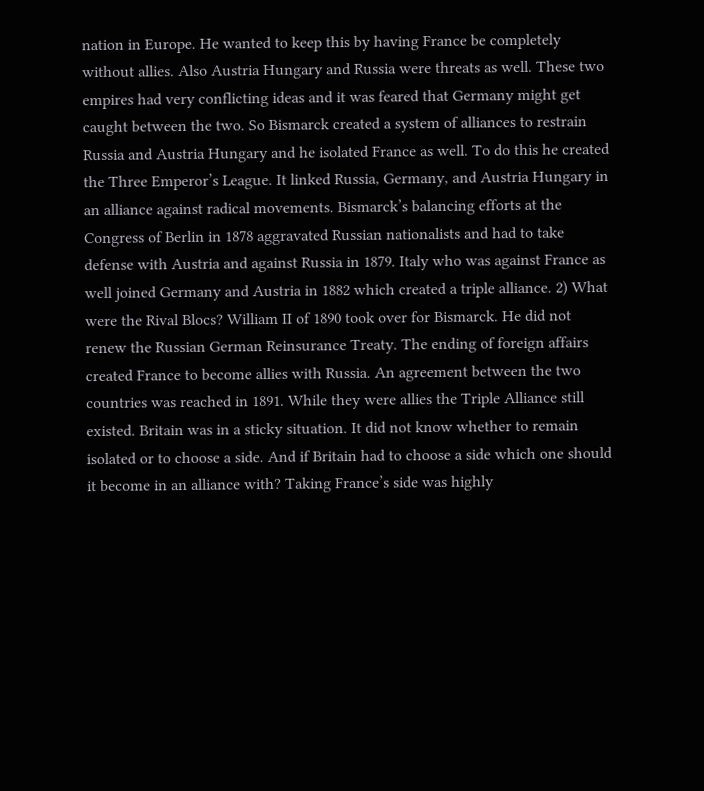nation in Europe. He wanted to keep this by having France be completely without allies. Also Austria Hungary and Russia were threats as well. These two empires had very conflicting ideas and it was feared that Germany might get caught between the two. So Bismarck created a system of alliances to restrain Russia and Austria Hungary and he isolated France as well. To do this he created the Three Emperor’s League. It linked Russia, Germany, and Austria Hungary in an alliance against radical movements. Bismarck’s balancing efforts at the Congress of Berlin in 1878 aggravated Russian nationalists and had to take defense with Austria and against Russia in 1879. Italy who was against France as well joined Germany and Austria in 1882 which created a triple alliance. 2) What were the Rival Blocs? William II of 1890 took over for Bismarck. He did not renew the Russian German Reinsurance Treaty. The ending of foreign affairs created France to become allies with Russia. An agreement between the two countries was reached in 1891. While they were allies the Triple Alliance still existed. Britain was in a sticky situation. It did not know whether to remain isolated or to choose a side. And if Britain had to choose a side which one should it become in an alliance with? Taking France’s side was highly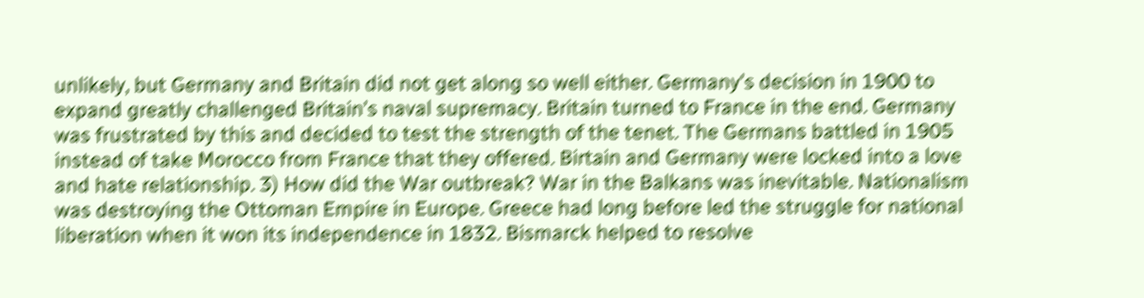unlikely, but Germany and Britain did not get along so well either. Germany’s decision in 1900 to expand greatly challenged Britain’s naval supremacy. Britain turned to France in the end. Germany was frustrated by this and decided to test the strength of the tenet. The Germans battled in 1905 instead of take Morocco from France that they offered. Birtain and Germany were locked into a love and hate relationship. 3) How did the War outbreak? War in the Balkans was inevitable. Nationalism was destroying the Ottoman Empire in Europe. Greece had long before led the struggle for national liberation when it won its independence in 1832. Bismarck helped to resolve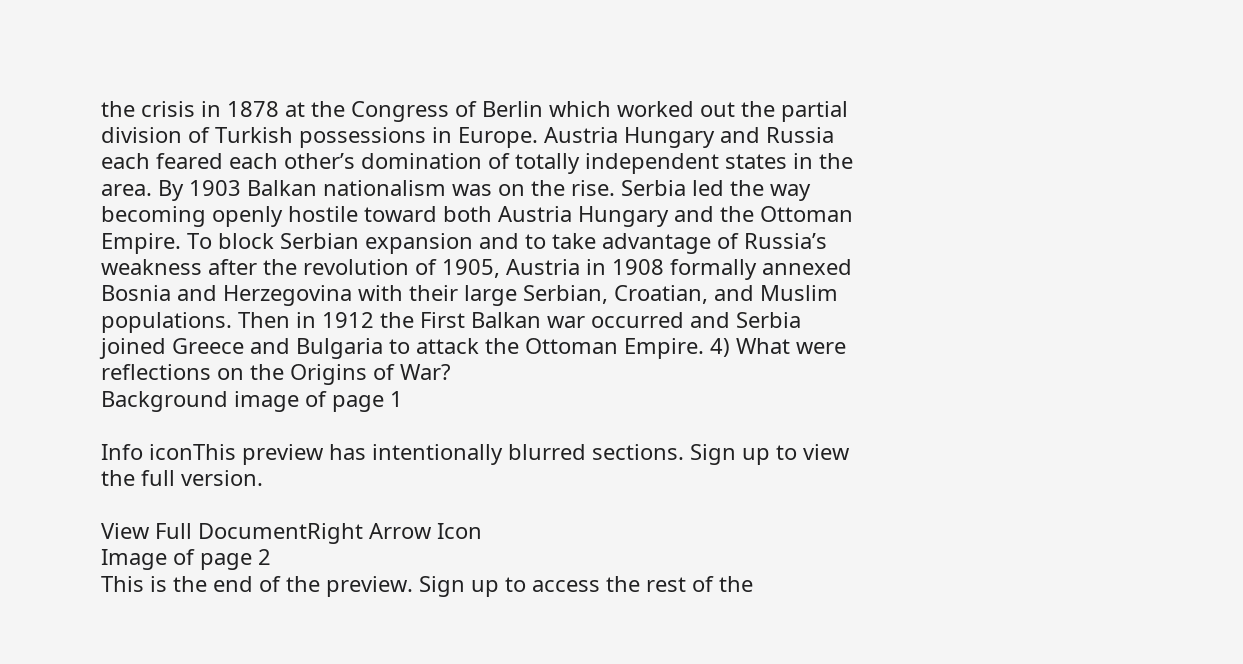the crisis in 1878 at the Congress of Berlin which worked out the partial division of Turkish possessions in Europe. Austria Hungary and Russia each feared each other’s domination of totally independent states in the area. By 1903 Balkan nationalism was on the rise. Serbia led the way becoming openly hostile toward both Austria Hungary and the Ottoman Empire. To block Serbian expansion and to take advantage of Russia’s weakness after the revolution of 1905, Austria in 1908 formally annexed Bosnia and Herzegovina with their large Serbian, Croatian, and Muslim populations. Then in 1912 the First Balkan war occurred and Serbia joined Greece and Bulgaria to attack the Ottoman Empire. 4) What were reflections on the Origins of War?
Background image of page 1

Info iconThis preview has intentionally blurred sections. Sign up to view the full version.

View Full DocumentRight Arrow Icon
Image of page 2
This is the end of the preview. Sign up to access the rest of the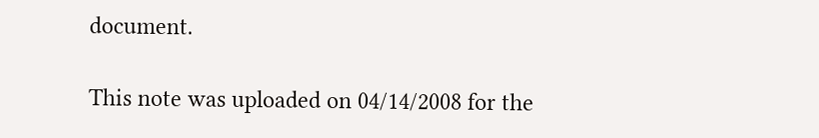document.

This note was uploaded on 04/14/2008 for the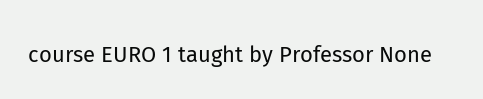course EURO 1 taught by Professor None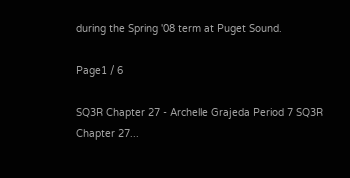during the Spring '08 term at Puget Sound.

Page1 / 6

SQ3R Chapter 27 - Archelle Grajeda Period 7 SQ3R Chapter 27...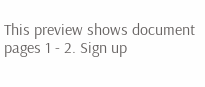This preview shows document pages 1 - 2. Sign up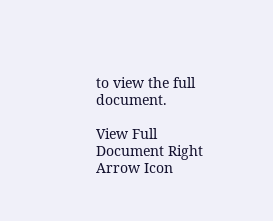to view the full document.

View Full Document Right Arrow Icon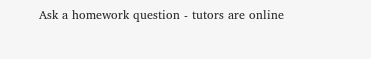Ask a homework question - tutors are online